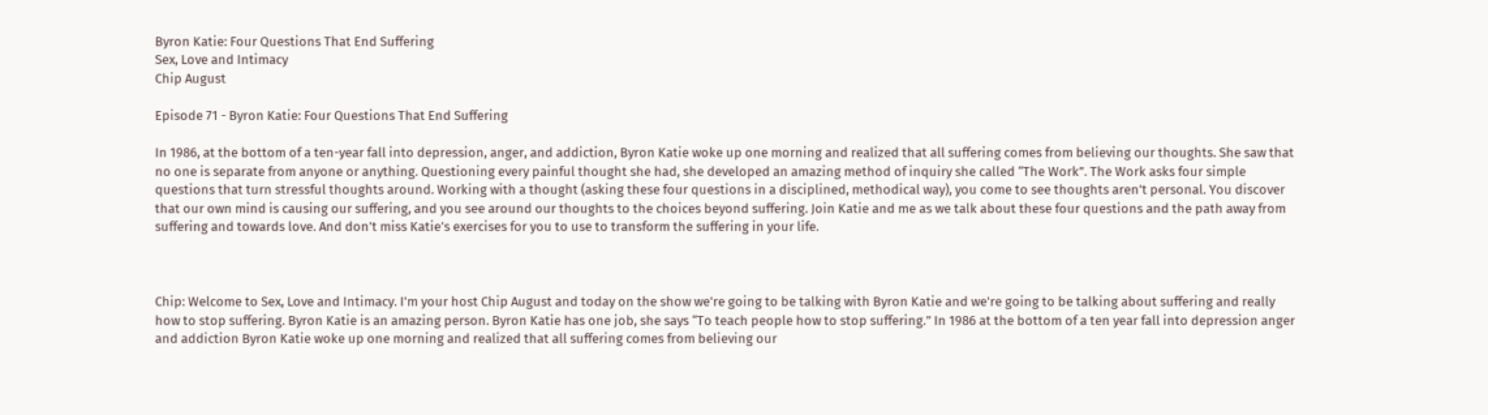Byron Katie: Four Questions That End Suffering
Sex, Love and Intimacy
Chip August

Episode 71 - Byron Katie: Four Questions That End Suffering

In 1986, at the bottom of a ten-year fall into depression, anger, and addiction, Byron Katie woke up one morning and realized that all suffering comes from believing our thoughts. She saw that no one is separate from anyone or anything. Questioning every painful thought she had, she developed an amazing method of inquiry she called “The Work”. The Work asks four simple questions that turn stressful thoughts around. Working with a thought (asking these four questions in a disciplined, methodical way), you come to see thoughts aren’t personal. You discover that our own mind is causing our suffering, and you see around our thoughts to the choices beyond suffering. Join Katie and me as we talk about these four questions and the path away from suffering and towards love. And don’t miss Katie’s exercises for you to use to transform the suffering in your life.



Chip: Welcome to Sex, Love and Intimacy. I'm your host Chip August and today on the show we're going to be talking with Byron Katie and we're going to be talking about suffering and really how to stop suffering. Byron Katie is an amazing person. Byron Katie has one job, she says “To teach people how to stop suffering.” In 1986 at the bottom of a ten year fall into depression anger and addiction Byron Katie woke up one morning and realized that all suffering comes from believing our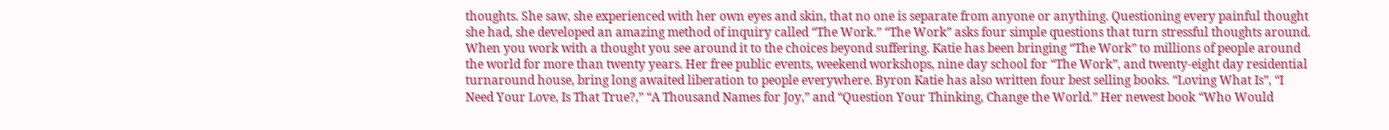thoughts. She saw, she experienced with her own eyes and skin, that no one is separate from anyone or anything. Questioning every painful thought she had, she developed an amazing method of inquiry called “The Work.” “The Work” asks four simple questions that turn stressful thoughts around. When you work with a thought you see around it to the choices beyond suffering. Katie has been bringing “The Work” to millions of people around the world for more than twenty years. Her free public events, weekend workshops, nine day school for “The Work”, and twenty-eight day residential turnaround house, bring long awaited liberation to people everywhere. Byron Katie has also written four best selling books. “Loving What Is”, “I Need Your Love, Is That True?,” “A Thousand Names for Joy,” and “Question Your Thinking, Change the World.” Her newest book “Who Would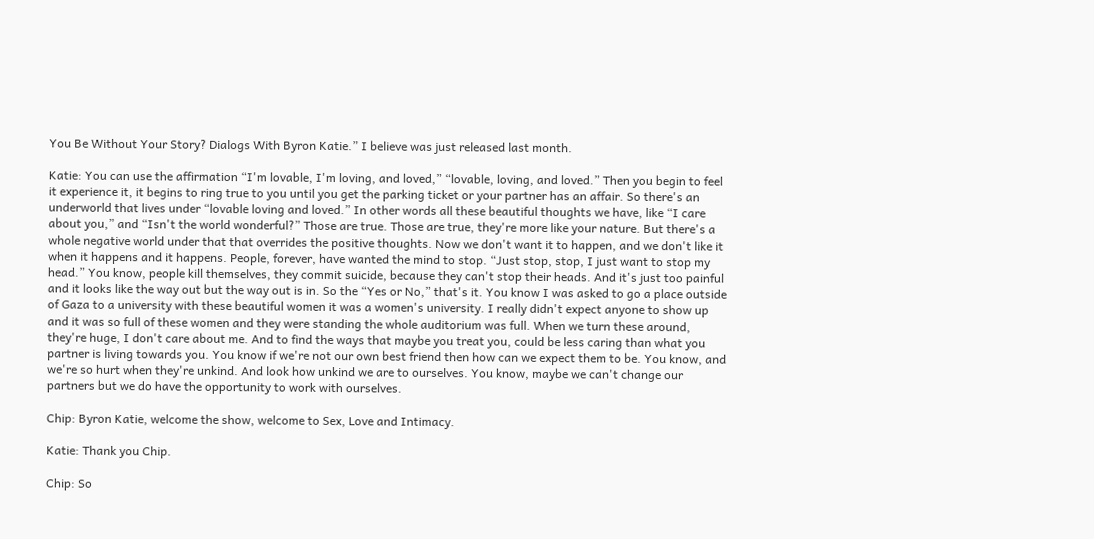You Be Without Your Story? Dialogs With Byron Katie.” I believe was just released last month.

Katie: You can use the affirmation “I'm lovable, I'm loving, and loved,” “lovable, loving, and loved.” Then you begin to feel it experience it, it begins to ring true to you until you get the parking ticket or your partner has an affair. So there's an underworld that lives under “lovable loving and loved.” In other words all these beautiful thoughts we have, like “I care about you,” and “Isn't the world wonderful?” Those are true. Those are true, they're more like your nature. But there's a whole negative world under that that overrides the positive thoughts. Now we don't want it to happen, and we don't like it when it happens and it happens. People, forever, have wanted the mind to stop. “Just stop, stop, I just want to stop my head.” You know, people kill themselves, they commit suicide, because they can't stop their heads. And it's just too painful and it looks like the way out but the way out is in. So the “Yes or No,” that's it. You know I was asked to go a place outside of Gaza to a university with these beautiful women it was a women's university. I really didn't expect anyone to show up and it was so full of these women and they were standing the whole auditorium was full. When we turn these around, they're huge, I don't care about me. And to find the ways that maybe you treat you, could be less caring than what you partner is living towards you. You know if we're not our own best friend then how can we expect them to be. You know, and we're so hurt when they're unkind. And look how unkind we are to ourselves. You know, maybe we can't change our partners but we do have the opportunity to work with ourselves.

Chip: Byron Katie, welcome the show, welcome to Sex, Love and Intimacy.

Katie: Thank you Chip.

Chip: So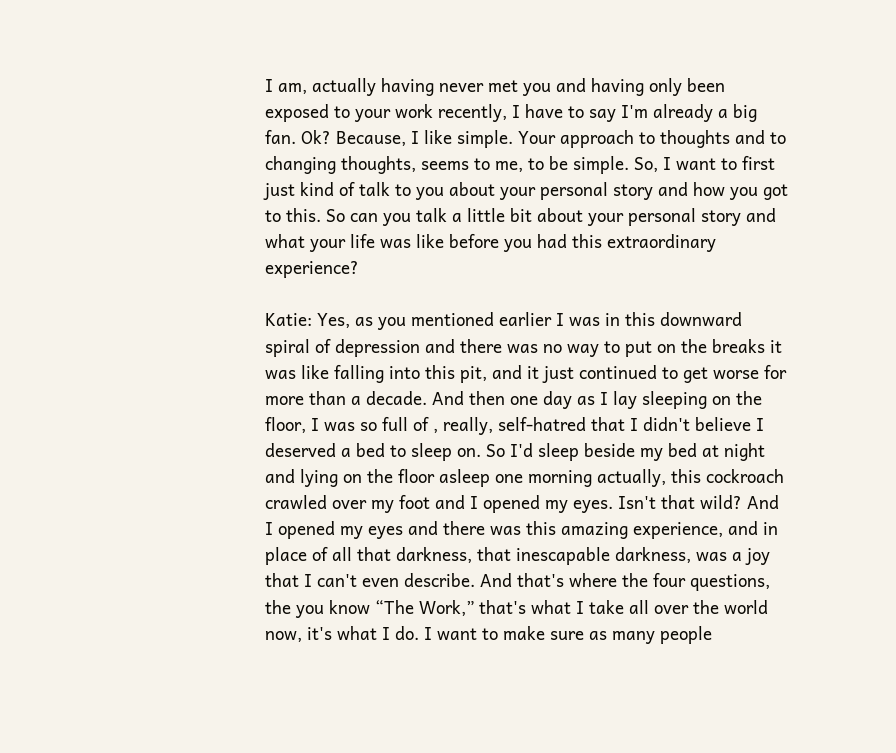I am, actually having never met you and having only been exposed to your work recently, I have to say I'm already a big fan. Ok? Because, I like simple. Your approach to thoughts and to changing thoughts, seems to me, to be simple. So, I want to first just kind of talk to you about your personal story and how you got to this. So can you talk a little bit about your personal story and what your life was like before you had this extraordinary experience?

Katie: Yes, as you mentioned earlier I was in this downward spiral of depression and there was no way to put on the breaks it was like falling into this pit, and it just continued to get worse for more than a decade. And then one day as I lay sleeping on the floor, I was so full of , really, self-hatred that I didn't believe I deserved a bed to sleep on. So I'd sleep beside my bed at night and lying on the floor asleep one morning actually, this cockroach crawled over my foot and I opened my eyes. Isn't that wild? And I opened my eyes and there was this amazing experience, and in place of all that darkness, that inescapable darkness, was a joy that I can't even describe. And that's where the four questions, the you know “The Work,” that's what I take all over the world now, it's what I do. I want to make sure as many people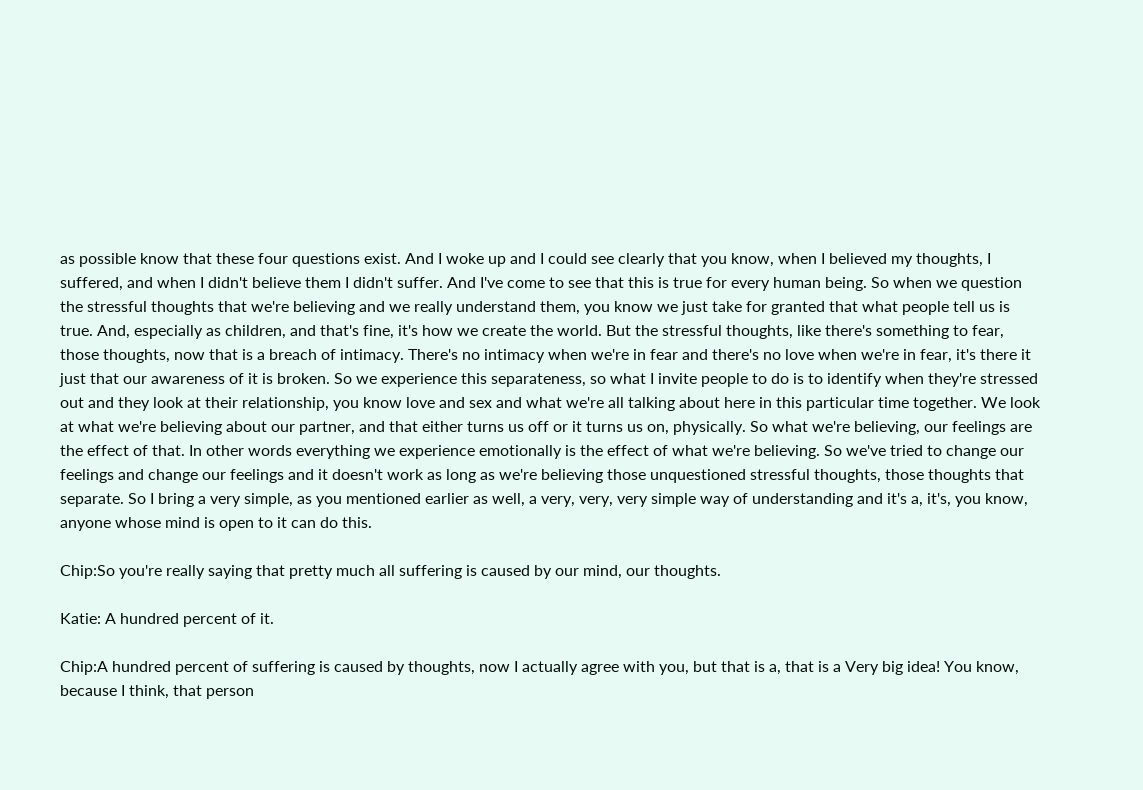as possible know that these four questions exist. And I woke up and I could see clearly that you know, when I believed my thoughts, I suffered, and when I didn't believe them I didn't suffer. And I've come to see that this is true for every human being. So when we question the stressful thoughts that we're believing and we really understand them, you know we just take for granted that what people tell us is true. And, especially as children, and that's fine, it's how we create the world. But the stressful thoughts, like there's something to fear, those thoughts, now that is a breach of intimacy. There's no intimacy when we're in fear and there's no love when we're in fear, it's there it just that our awareness of it is broken. So we experience this separateness, so what I invite people to do is to identify when they're stressed out and they look at their relationship, you know love and sex and what we're all talking about here in this particular time together. We look at what we're believing about our partner, and that either turns us off or it turns us on, physically. So what we're believing, our feelings are the effect of that. In other words everything we experience emotionally is the effect of what we're believing. So we've tried to change our feelings and change our feelings and it doesn't work as long as we're believing those unquestioned stressful thoughts, those thoughts that separate. So I bring a very simple, as you mentioned earlier as well, a very, very, very simple way of understanding and it's a, it's, you know, anyone whose mind is open to it can do this.

Chip:So you're really saying that pretty much all suffering is caused by our mind, our thoughts.

Katie: A hundred percent of it.

Chip:A hundred percent of suffering is caused by thoughts, now I actually agree with you, but that is a, that is a Very big idea! You know, because I think, that person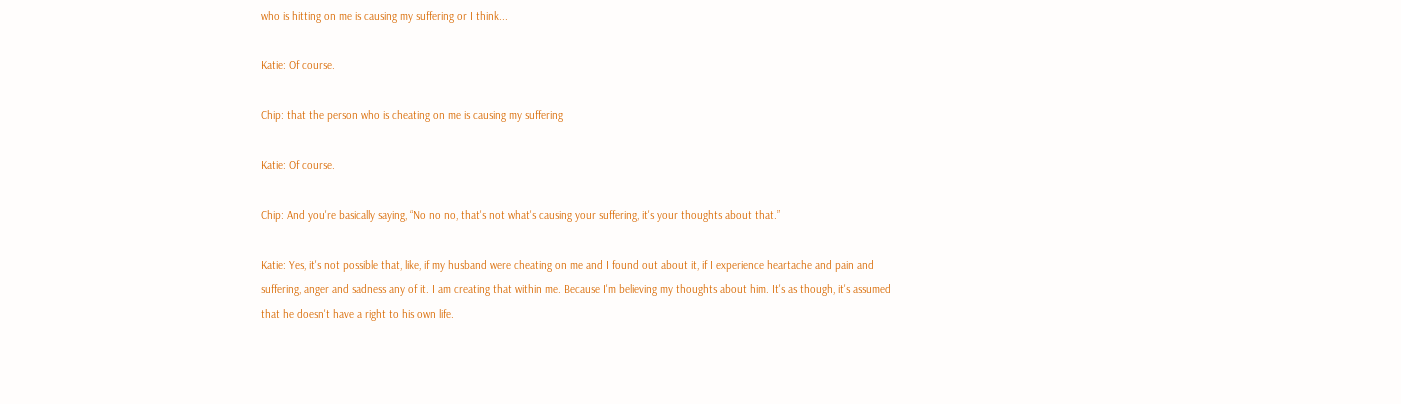who is hitting on me is causing my suffering or I think...

Katie: Of course.

Chip: that the person who is cheating on me is causing my suffering

Katie: Of course.

Chip: And you're basically saying, “No no no, that's not what's causing your suffering, it's your thoughts about that.”

Katie: Yes, it's not possible that, like, if my husband were cheating on me and I found out about it, if I experience heartache and pain and suffering, anger and sadness any of it. I am creating that within me. Because I'm believing my thoughts about him. It's as though, it's assumed that he doesn't have a right to his own life.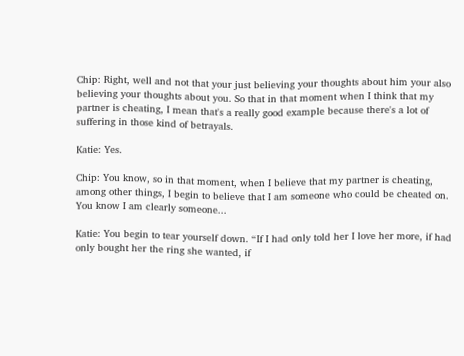Chip: Right, well and not that your just believing your thoughts about him your also believing your thoughts about you. So that in that moment when I think that my partner is cheating, I mean that's a really good example because there's a lot of suffering in those kind of betrayals.

Katie: Yes.

Chip: You know, so in that moment, when I believe that my partner is cheating, among other things, I begin to believe that I am someone who could be cheated on. You know I am clearly someone...

Katie: You begin to tear yourself down. “If I had only told her I love her more, if had only bought her the ring she wanted, if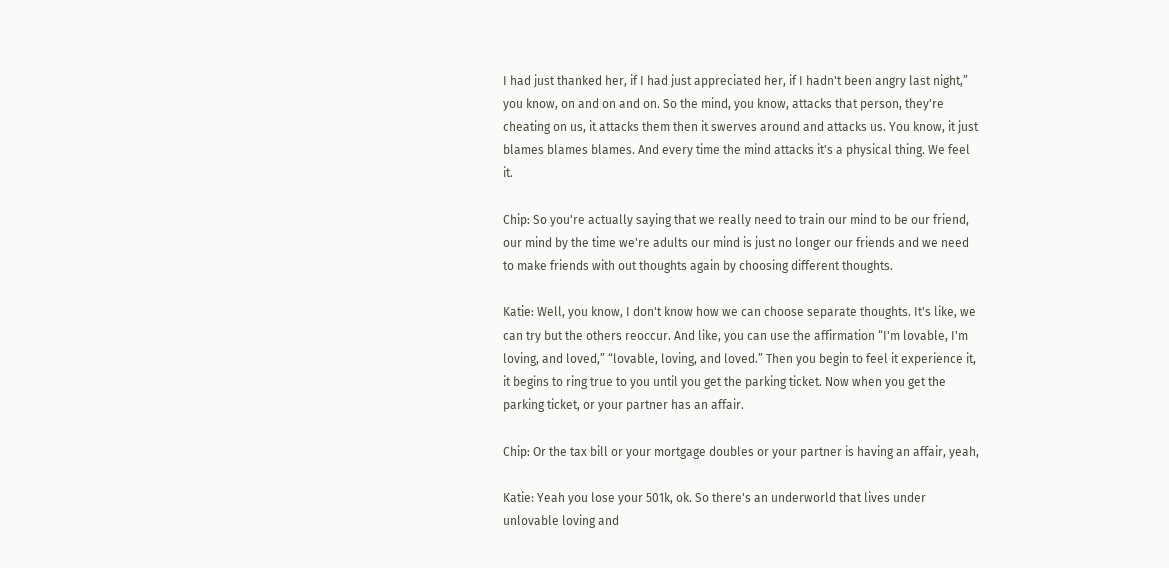I had just thanked her, if I had just appreciated her, if I hadn't been angry last night,” you know, on and on and on. So the mind, you know, attacks that person, they're cheating on us, it attacks them then it swerves around and attacks us. You know, it just blames blames blames. And every time the mind attacks it's a physical thing. We feel it.

Chip: So you're actually saying that we really need to train our mind to be our friend, our mind by the time we're adults our mind is just no longer our friends and we need to make friends with out thoughts again by choosing different thoughts.

Katie: Well, you know, I don't know how we can choose separate thoughts. It's like, we can try but the others reoccur. And like, you can use the affirmation “I'm lovable, I'm loving, and loved,” “lovable, loving, and loved.” Then you begin to feel it experience it, it begins to ring true to you until you get the parking ticket. Now when you get the parking ticket, or your partner has an affair.

Chip: Or the tax bill or your mortgage doubles or your partner is having an affair, yeah,

Katie: Yeah you lose your 501k, ok. So there's an underworld that lives under unlovable loving and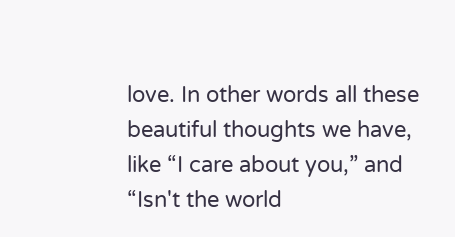love. In other words all these beautiful thoughts we have, like “I care about you,” and “Isn't the world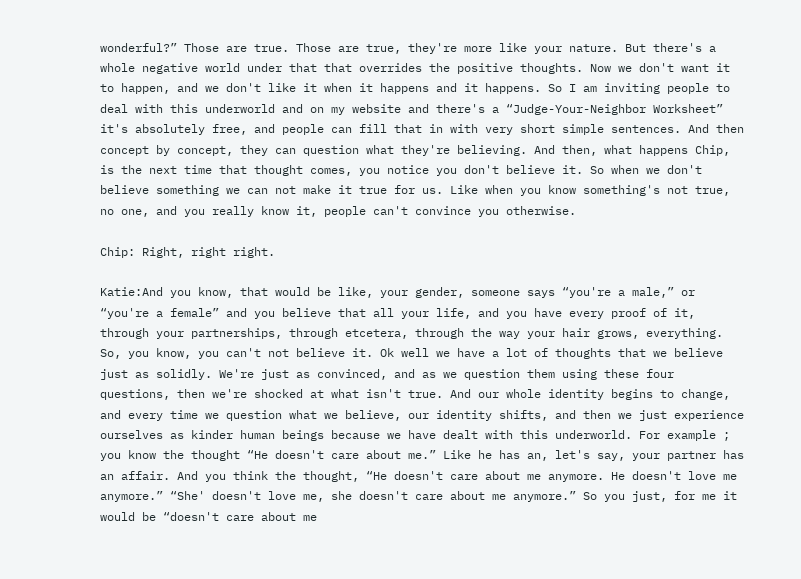wonderful?” Those are true. Those are true, they're more like your nature. But there's a whole negative world under that that overrides the positive thoughts. Now we don't want it to happen, and we don't like it when it happens and it happens. So I am inviting people to deal with this underworld and on my website and there's a “Judge-Your-Neighbor Worksheet” it's absolutely free, and people can fill that in with very short simple sentences. And then concept by concept, they can question what they're believing. And then, what happens Chip, is the next time that thought comes, you notice you don't believe it. So when we don't believe something we can not make it true for us. Like when you know something's not true, no one, and you really know it, people can't convince you otherwise.

Chip: Right, right right.

Katie:And you know, that would be like, your gender, someone says “you're a male,” or “you're a female” and you believe that all your life, and you have every proof of it, through your partnerships, through etcetera, through the way your hair grows, everything. So, you know, you can't not believe it. Ok well we have a lot of thoughts that we believe just as solidly. We're just as convinced, and as we question them using these four questions, then we're shocked at what isn't true. And our whole identity begins to change, and every time we question what we believe, our identity shifts, and then we just experience ourselves as kinder human beings because we have dealt with this underworld. For example ; you know the thought “He doesn't care about me.” Like he has an, let's say, your partner has an affair. And you think the thought, “He doesn't care about me anymore. He doesn't love me anymore.” “She' doesn't love me, she doesn't care about me anymore.” So you just, for me it would be “doesn't care about me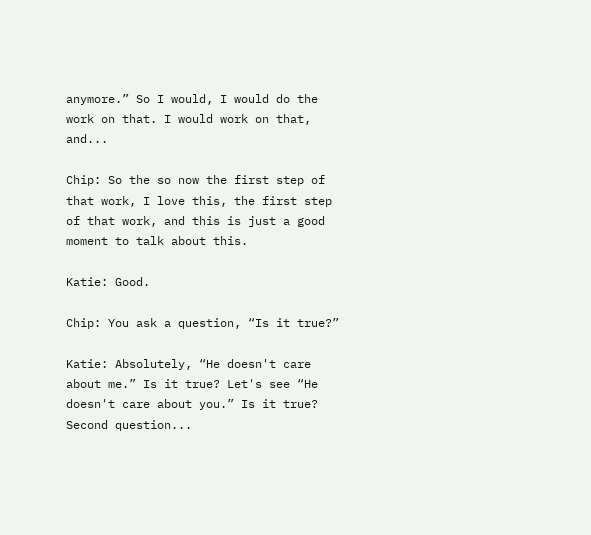anymore.” So I would, I would do the work on that. I would work on that, and...

Chip: So the so now the first step of that work, I love this, the first step of that work, and this is just a good moment to talk about this.

Katie: Good.

Chip: You ask a question, “Is it true?”

Katie: Absolutely, “He doesn't care about me.” Is it true? Let's see “He doesn't care about you.” Is it true? Second question...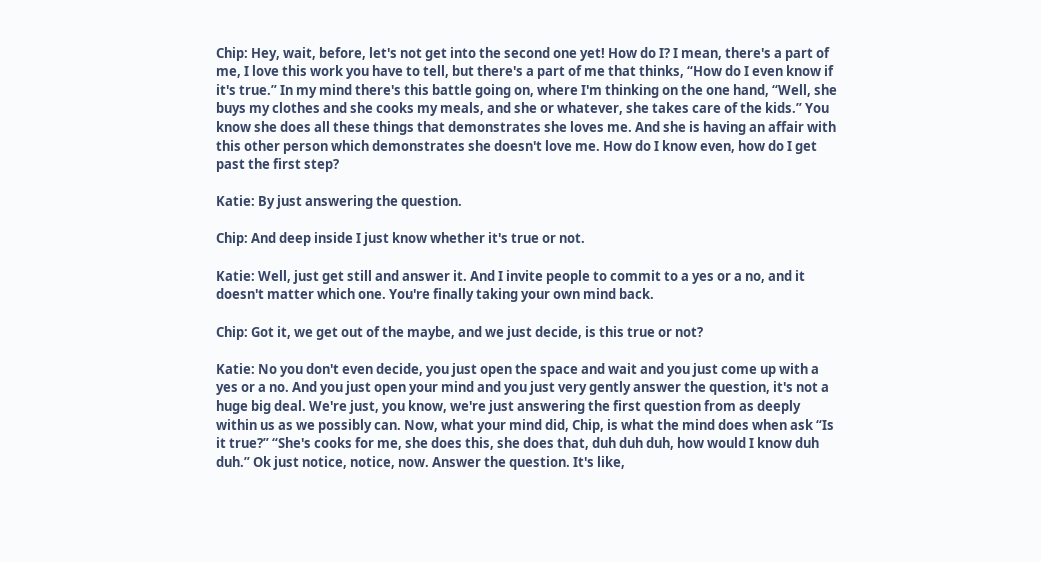Chip: Hey, wait, before, let's not get into the second one yet! How do I? I mean, there's a part of me, I love this work you have to tell, but there's a part of me that thinks, “How do I even know if it's true.” In my mind there's this battle going on, where I'm thinking on the one hand, “Well, she buys my clothes and she cooks my meals, and she or whatever, she takes care of the kids.” You know she does all these things that demonstrates she loves me. And she is having an affair with this other person which demonstrates she doesn't love me. How do I know even, how do I get past the first step?

Katie: By just answering the question.

Chip: And deep inside I just know whether it's true or not.

Katie: Well, just get still and answer it. And I invite people to commit to a yes or a no, and it doesn't matter which one. You're finally taking your own mind back.

Chip: Got it, we get out of the maybe, and we just decide, is this true or not?

Katie: No you don't even decide, you just open the space and wait and you just come up with a yes or a no. And you just open your mind and you just very gently answer the question, it's not a huge big deal. We're just, you know, we're just answering the first question from as deeply within us as we possibly can. Now, what your mind did, Chip, is what the mind does when ask “Is it true?” “She's cooks for me, she does this, she does that, duh duh duh, how would I know duh duh.” Ok just notice, notice, now. Answer the question. It's like,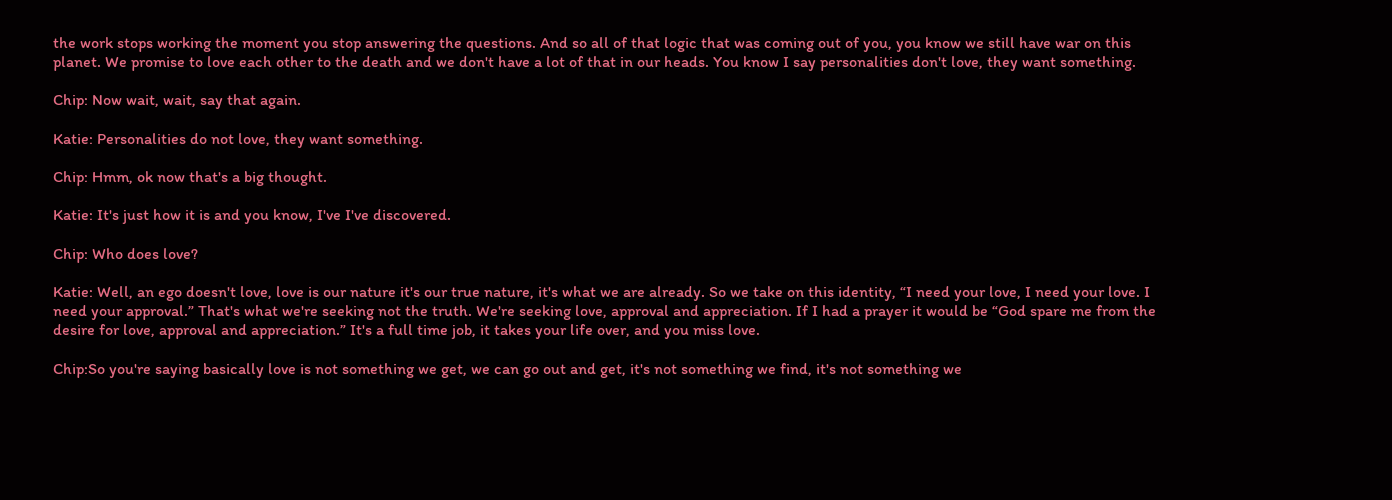the work stops working the moment you stop answering the questions. And so all of that logic that was coming out of you, you know we still have war on this planet. We promise to love each other to the death and we don't have a lot of that in our heads. You know I say personalities don't love, they want something.

Chip: Now wait, wait, say that again.

Katie: Personalities do not love, they want something.

Chip: Hmm, ok now that's a big thought.

Katie: It's just how it is and you know, I've I've discovered.

Chip: Who does love?

Katie: Well, an ego doesn't love, love is our nature it's our true nature, it's what we are already. So we take on this identity, “I need your love, I need your love. I need your approval.” That's what we're seeking not the truth. We're seeking love, approval and appreciation. If I had a prayer it would be “God spare me from the desire for love, approval and appreciation.” It's a full time job, it takes your life over, and you miss love.

Chip:So you're saying basically love is not something we get, we can go out and get, it's not something we find, it's not something we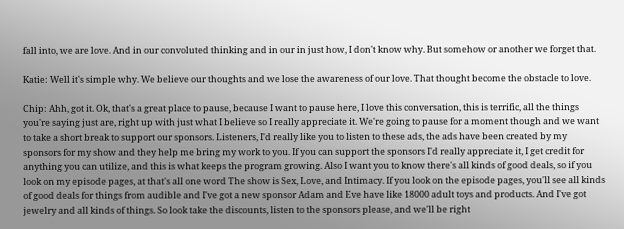fall into, we are love. And in our convoluted thinking and in our in just how, I don't know why. But somehow or another we forget that.

Katie: Well it's simple why. We believe our thoughts and we lose the awareness of our love. That thought become the obstacle to love.

Chip: Ahh, got it. Ok, that's a great place to pause, because I want to pause here, I love this conversation, this is terrific, all the things you're saying just are, right up with just what I believe so I really appreciate it. We're going to pause for a moment though and we want to take a short break to support our sponsors. Listeners, I'd really like you to listen to these ads, the ads have been created by my sponsors for my show and they help me bring my work to you. If you can support the sponsors I'd really appreciate it, I get credit for anything you can utilize, and this is what keeps the program growing. Also I want you to know there's all kinds of good deals, so if you look on my episode pages, at that's all one word The show is Sex, Love, and Intimacy. If you look on the episode pages, you'll see all kinds of good deals for things from audible and I've got a new sponsor Adam and Eve have like 18000 adult toys and products. And I've got jewelry and all kinds of things. So look take the discounts, listen to the sponsors please, and we'll be right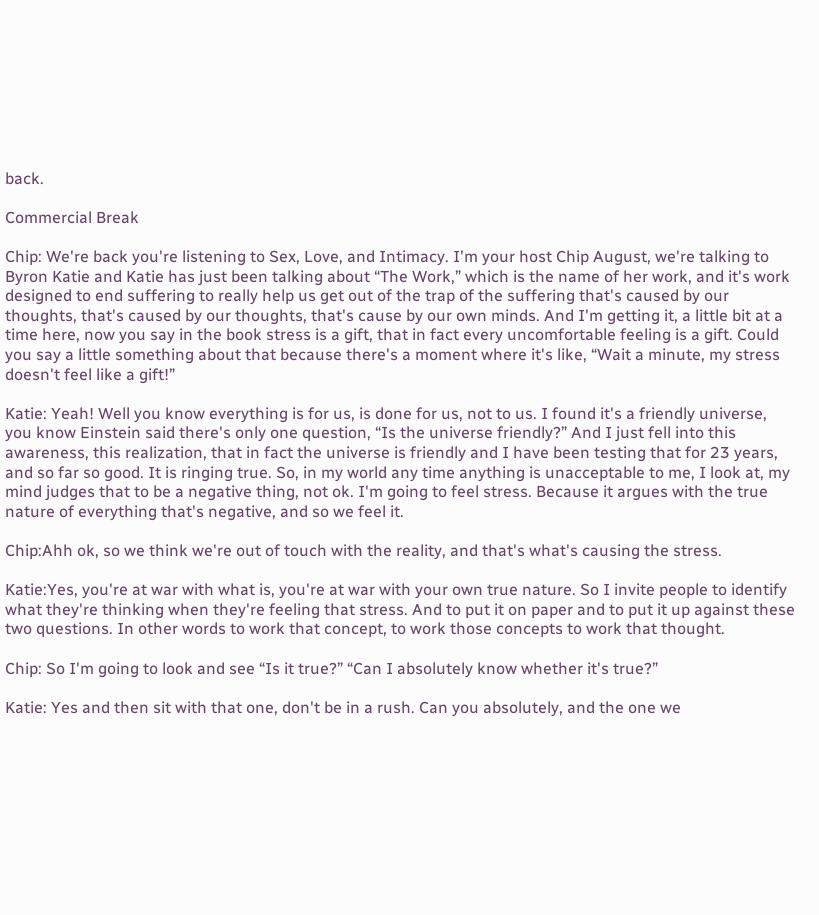back.

Commercial Break

Chip: We're back you're listening to Sex, Love, and Intimacy. I'm your host Chip August, we're talking to Byron Katie and Katie has just been talking about “The Work,” which is the name of her work, and it's work designed to end suffering to really help us get out of the trap of the suffering that's caused by our thoughts, that's caused by our thoughts, that's cause by our own minds. And I'm getting it, a little bit at a time here, now you say in the book stress is a gift, that in fact every uncomfortable feeling is a gift. Could you say a little something about that because there's a moment where it's like, “Wait a minute, my stress doesn't feel like a gift!”

Katie: Yeah! Well you know everything is for us, is done for us, not to us. I found it's a friendly universe, you know Einstein said there's only one question, “Is the universe friendly?” And I just fell into this awareness, this realization, that in fact the universe is friendly and I have been testing that for 23 years, and so far so good. It is ringing true. So, in my world any time anything is unacceptable to me, I look at, my mind judges that to be a negative thing, not ok. I'm going to feel stress. Because it argues with the true nature of everything that's negative, and so we feel it.

Chip:Ahh ok, so we think we're out of touch with the reality, and that's what's causing the stress.

Katie:Yes, you're at war with what is, you're at war with your own true nature. So I invite people to identify what they're thinking when they're feeling that stress. And to put it on paper and to put it up against these two questions. In other words to work that concept, to work those concepts to work that thought.

Chip: So I'm going to look and see “Is it true?” “Can I absolutely know whether it's true?”

Katie: Yes and then sit with that one, don't be in a rush. Can you absolutely, and the one we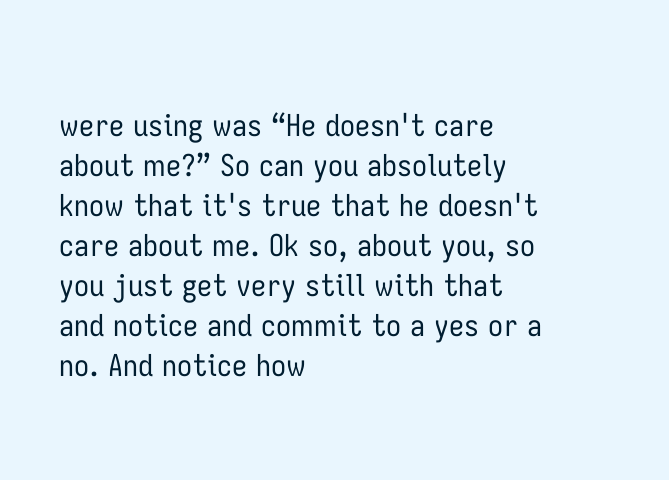were using was “He doesn't care about me?” So can you absolutely know that it's true that he doesn't care about me. Ok so, about you, so you just get very still with that and notice and commit to a yes or a no. And notice how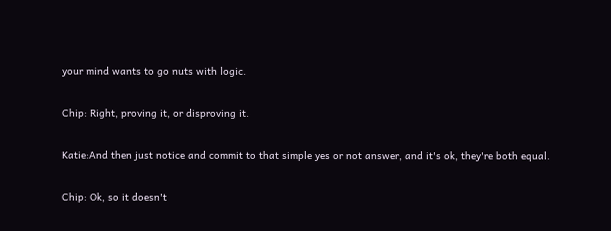your mind wants to go nuts with logic.

Chip: Right, proving it, or disproving it.

Katie:And then just notice and commit to that simple yes or not answer, and it's ok, they're both equal.

Chip: Ok, so it doesn't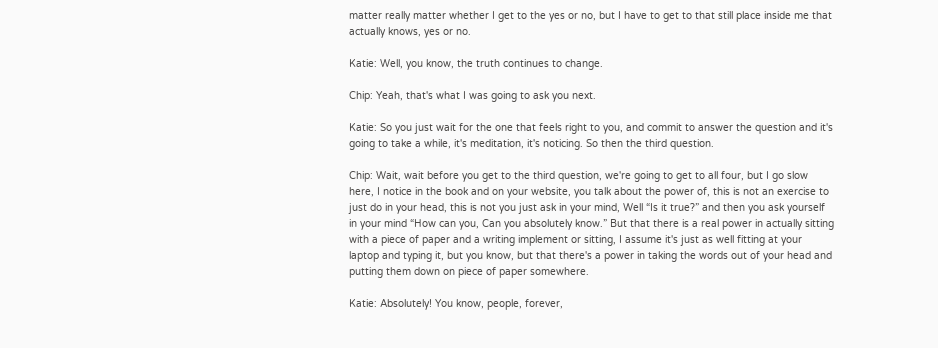matter really matter whether I get to the yes or no, but I have to get to that still place inside me that actually knows, yes or no.

Katie: Well, you know, the truth continues to change.

Chip: Yeah, that's what I was going to ask you next.

Katie: So you just wait for the one that feels right to you, and commit to answer the question and it's going to take a while, it's meditation, it's noticing. So then the third question.

Chip: Wait, wait before you get to the third question, we're going to get to all four, but I go slow here, I notice in the book and on your website, you talk about the power of, this is not an exercise to just do in your head, this is not you just ask in your mind, Well “Is it true?” and then you ask yourself in your mind “How can you, Can you absolutely know.” But that there is a real power in actually sitting with a piece of paper and a writing implement or sitting, I assume it's just as well fitting at your laptop and typing it, but you know, but that there's a power in taking the words out of your head and putting them down on piece of paper somewhere.

Katie: Absolutely! You know, people, forever,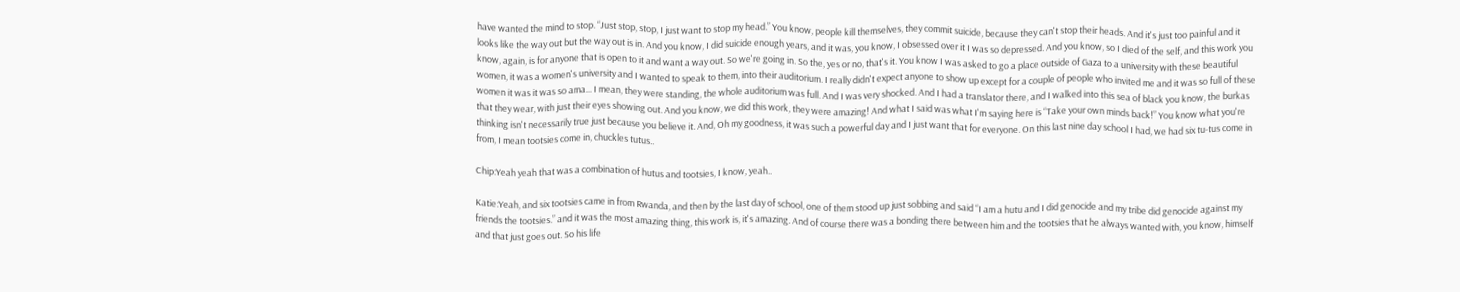have wanted the mind to stop. “Just stop, stop, I just want to stop my head.” You know, people kill themselves, they commit suicide, because they can't stop their heads. And it's just too painful and it looks like the way out but the way out is in. And you know, I did suicide enough years, and it was, you know, I obsessed over it I was so depressed. And you know, so I died of the self, and this work you know, again, is for anyone that is open to it and want a way out. So we're going in. So the, yes or no, that's it. You know I was asked to go a place outside of Gaza to a university with these beautiful women, it was a women's university and I wanted to speak to them, into their auditorium. I really didn't expect anyone to show up except for a couple of people who invited me and it was so full of these women it was it was so ama... I mean, they were standing, the whole auditorium was full. And I was very shocked. And I had a translator there, and I walked into this sea of black you know, the burkas that they wear, with just their eyes showing out. And you know, we did this work, they were amazing! And what I said was what I'm saying here is “Take your own minds back!” You know what you're thinking isn't necessarily true just because you believe it. And, Oh my goodness, it was such a powerful day and I just want that for everyone. On this last nine day school I had, we had six tu-tus come in from, I mean tootsies come in, chuckles tutus..

Chip:Yeah yeah that was a combination of hutus and tootsies, I know, yeah..

Katie:Yeah, and six tootsies came in from Rwanda, and then by the last day of school, one of them stood up just sobbing and said “I am a hutu and I did genocide and my tribe did genocide against my friends the tootsies.” and it was the most amazing thing, this work is, it's amazing. And of course there was a bonding there between him and the tootsies that he always wanted with, you know, himself and that just goes out. So his life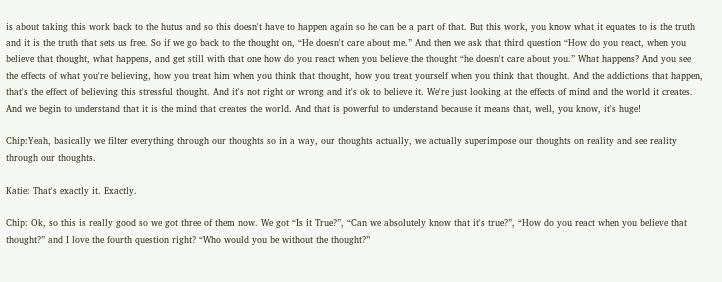is about taking this work back to the hutus and so this doesn't have to happen again so he can be a part of that. But this work, you know what it equates to is the truth and it is the truth that sets us free. So if we go back to the thought on, “He doesn't care about me.” And then we ask that third question “How do you react, when you believe that thought, what happens, and get still with that one how do you react when you believe the thought “he doesn't care about you.” What happens? And you see the effects of what you're believing, how you treat him when you think that thought, how you treat yourself when you think that thought. And the addictions that happen, that's the effect of believing this stressful thought. And it's not right or wrong and it's ok to believe it. We're just looking at the effects of mind and the world it creates. And we begin to understand that it is the mind that creates the world. And that is powerful to understand because it means that, well, you know, it's huge!

Chip:Yeah, basically we filter everything through our thoughts so in a way, our thoughts actually, we actually superimpose our thoughts on reality and see reality through our thoughts.

Katie: That's exactly it. Exactly.

Chip: Ok, so this is really good so we got three of them now. We got “Is it True?”, “Can we absolutely know that it's true?”, “How do you react when you believe that thought?” and I love the fourth question right? “Who would you be without the thought?”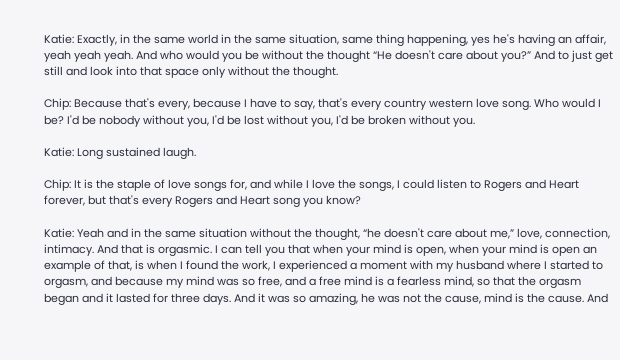Katie: Exactly, in the same world in the same situation, same thing happening, yes he's having an affair, yeah yeah yeah. And who would you be without the thought “He doesn't care about you?” And to just get still and look into that space only without the thought.

Chip: Because that's every, because I have to say, that's every country western love song. Who would I be? I'd be nobody without you, I'd be lost without you, I'd be broken without you.

Katie: Long sustained laugh.

Chip: It is the staple of love songs for, and while I love the songs, I could listen to Rogers and Heart forever, but that's every Rogers and Heart song you know?

Katie: Yeah and in the same situation without the thought, “he doesn't care about me,” love, connection, intimacy. And that is orgasmic. I can tell you that when your mind is open, when your mind is open an example of that, is when I found the work, I experienced a moment with my husband where I started to orgasm, and because my mind was so free, and a free mind is a fearless mind, so that the orgasm began and it lasted for three days. And it was so amazing, he was not the cause, mind is the cause. And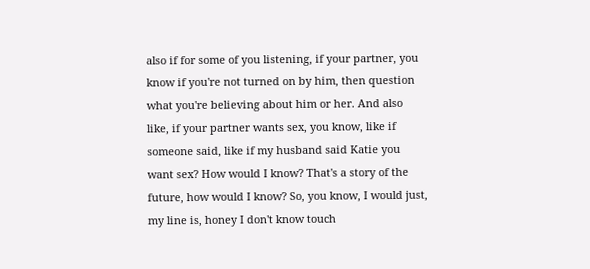also if for some of you listening, if your partner, you know if you're not turned on by him, then question what you're believing about him or her. And also like, if your partner wants sex, you know, like if someone said, like if my husband said Katie you want sex? How would I know? That's a story of the future, how would I know? So, you know, I would just, my line is, honey I don't know touch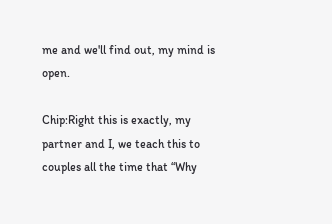me and we'll find out, my mind is open.

Chip:Right this is exactly, my partner and I, we teach this to couples all the time that “Why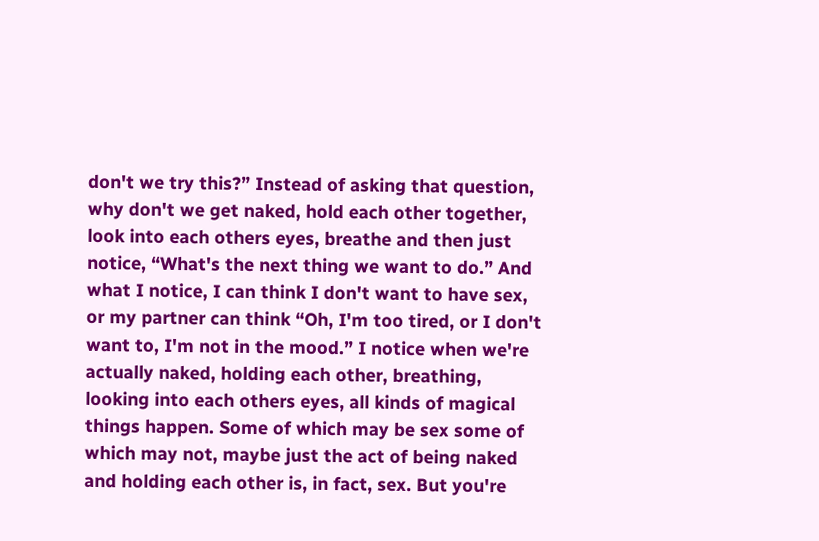don't we try this?” Instead of asking that question, why don't we get naked, hold each other together, look into each others eyes, breathe and then just notice, “What's the next thing we want to do.” And what I notice, I can think I don't want to have sex, or my partner can think “Oh, I'm too tired, or I don't want to, I'm not in the mood.” I notice when we're actually naked, holding each other, breathing, looking into each others eyes, all kinds of magical things happen. Some of which may be sex some of which may not, maybe just the act of being naked and holding each other is, in fact, sex. But you're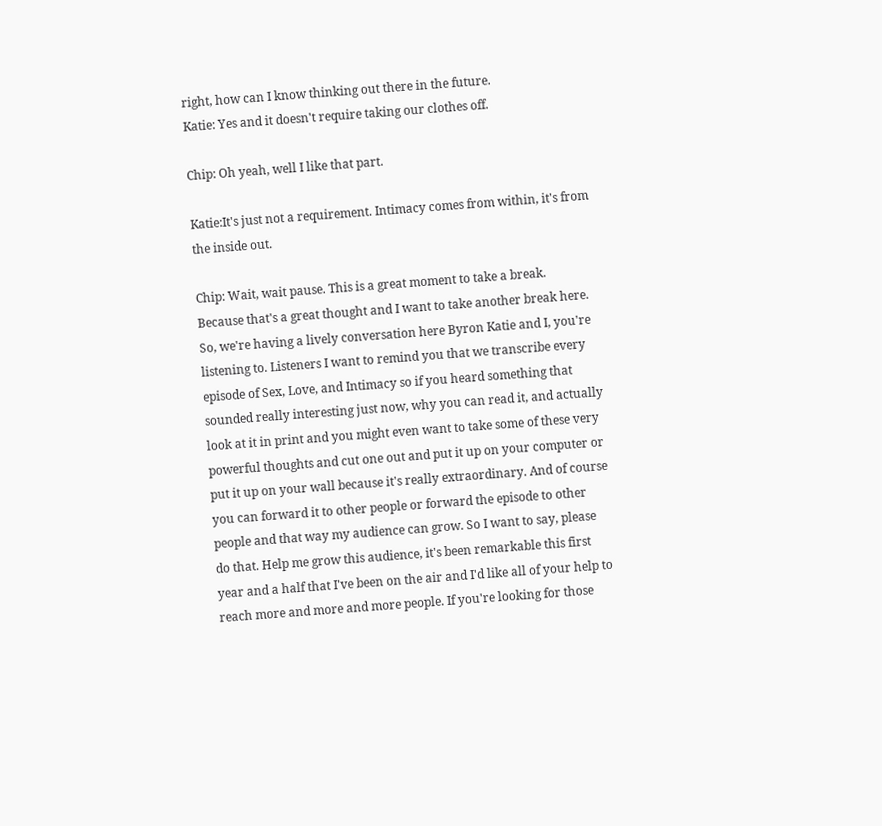right, how can I know thinking out there in the future.
Katie: Yes and it doesn't require taking our clothes off.

Chip: Oh yeah, well I like that part.

Katie:It's just not a requirement. Intimacy comes from within, it's from the inside out.

Chip: Wait, wait pause. This is a great moment to take a break. Because that's a great thought and I want to take another break here. So, we're having a lively conversation here Byron Katie and I, you're listening to. Listeners I want to remind you that we transcribe every episode of Sex, Love, and Intimacy so if you heard something that sounded really interesting just now, why you can read it, and actually look at it in print and you might even want to take some of these very powerful thoughts and cut one out and put it up on your computer or put it up on your wall because it's really extraordinary. And of course you can forward it to other people or forward the episode to other people and that way my audience can grow. So I want to say, please do that. Help me grow this audience, it's been remarkable this first year and a half that I've been on the air and I'd like all of your help to reach more and more and more people. If you're looking for those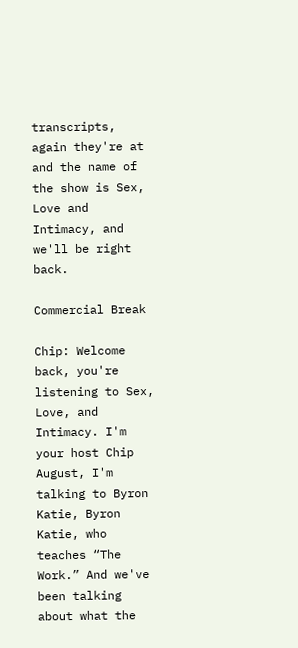transcripts, again they're at and the name of the show is Sex, Love and Intimacy, and we'll be right back.

Commercial Break

Chip: Welcome back, you're listening to Sex, Love, and Intimacy. I'm your host Chip August, I'm talking to Byron Katie, Byron Katie, who teaches “The Work.” And we've been talking about what the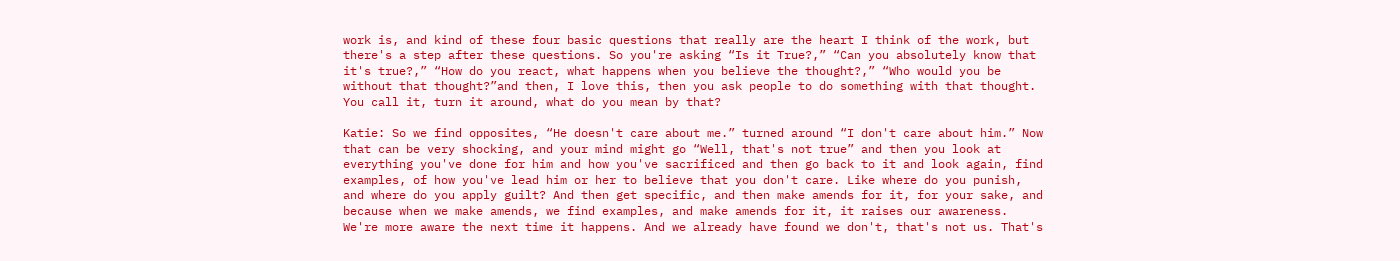work is, and kind of these four basic questions that really are the heart I think of the work, but there's a step after these questions. So you're asking “Is it True?,” “Can you absolutely know that it's true?,” “How do you react, what happens when you believe the thought?,” “Who would you be without that thought?”and then, I love this, then you ask people to do something with that thought. You call it, turn it around, what do you mean by that?

Katie: So we find opposites, “He doesn't care about me.” turned around “I don't care about him.” Now that can be very shocking, and your mind might go “Well, that's not true” and then you look at everything you've done for him and how you've sacrificed and then go back to it and look again, find examples, of how you've lead him or her to believe that you don't care. Like where do you punish, and where do you apply guilt? And then get specific, and then make amends for it, for your sake, and because when we make amends, we find examples, and make amends for it, it raises our awareness. We're more aware the next time it happens. And we already have found we don't, that's not us. That's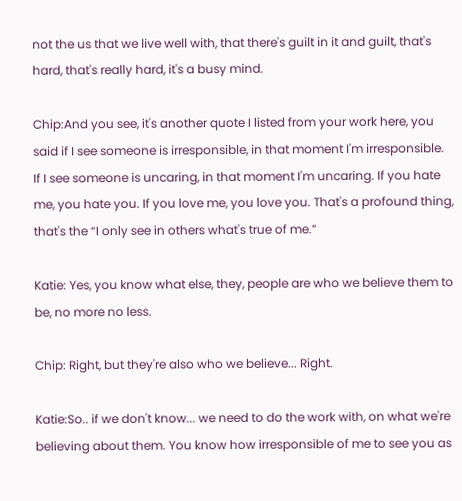not the us that we live well with, that there's guilt in it and guilt, that's hard, that's really hard, it's a busy mind.

Chip:And you see, it's another quote I listed from your work here, you said if I see someone is irresponsible, in that moment I'm irresponsible. If I see someone is uncaring, in that moment I'm uncaring. If you hate me, you hate you. If you love me, you love you. That's a profound thing, that's the “I only see in others what's true of me.”

Katie: Yes, you know what else, they, people are who we believe them to be, no more no less.

Chip: Right, but they're also who we believe... Right.

Katie:So.. if we don't know... we need to do the work with, on what we're believing about them. You know how irresponsible of me to see you as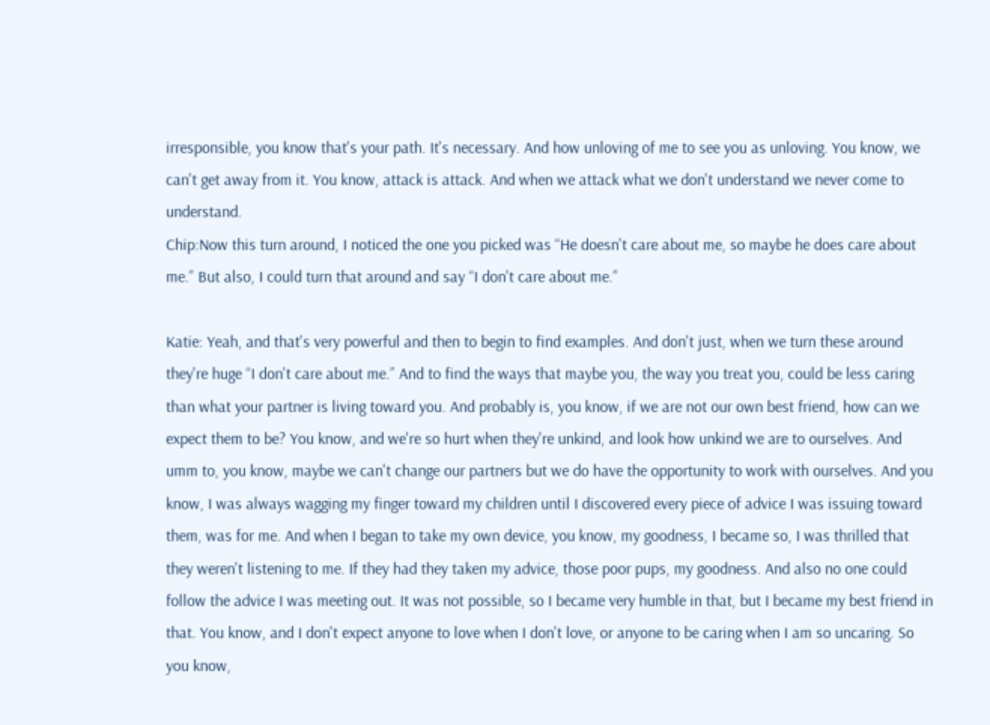irresponsible, you know that's your path. It's necessary. And how unloving of me to see you as unloving. You know, we can't get away from it. You know, attack is attack. And when we attack what we don't understand we never come to understand.
Chip:Now this turn around, I noticed the one you picked was “He doesn't care about me, so maybe he does care about me.” But also, I could turn that around and say “I don't care about me.”

Katie: Yeah, and that's very powerful and then to begin to find examples. And don't just, when we turn these around they're huge “I don't care about me.” And to find the ways that maybe you, the way you treat you, could be less caring than what your partner is living toward you. And probably is, you know, if we are not our own best friend, how can we expect them to be? You know, and we're so hurt when they're unkind, and look how unkind we are to ourselves. And umm to, you know, maybe we can't change our partners but we do have the opportunity to work with ourselves. And you know, I was always wagging my finger toward my children until I discovered every piece of advice I was issuing toward them, was for me. And when I began to take my own device, you know, my goodness, I became so, I was thrilled that they weren't listening to me. If they had they taken my advice, those poor pups, my goodness. And also no one could follow the advice I was meeting out. It was not possible, so I became very humble in that, but I became my best friend in that. You know, and I don't expect anyone to love when I don't love, or anyone to be caring when I am so uncaring. So you know,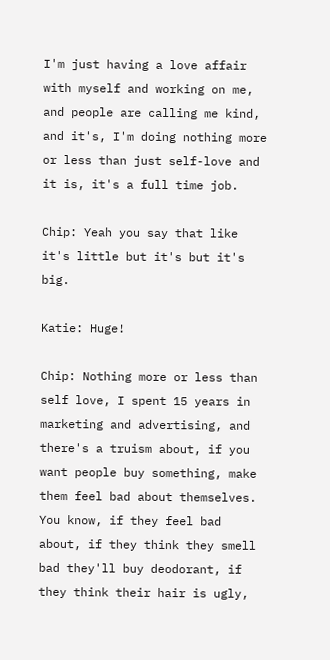I'm just having a love affair with myself and working on me, and people are calling me kind, and it's, I'm doing nothing more or less than just self-love and it is, it's a full time job.

Chip: Yeah you say that like it's little but it's but it's big.

Katie: Huge!

Chip: Nothing more or less than self love, I spent 15 years in marketing and advertising, and there's a truism about, if you want people buy something, make them feel bad about themselves. You know, if they feel bad about, if they think they smell bad they'll buy deodorant, if they think their hair is ugly,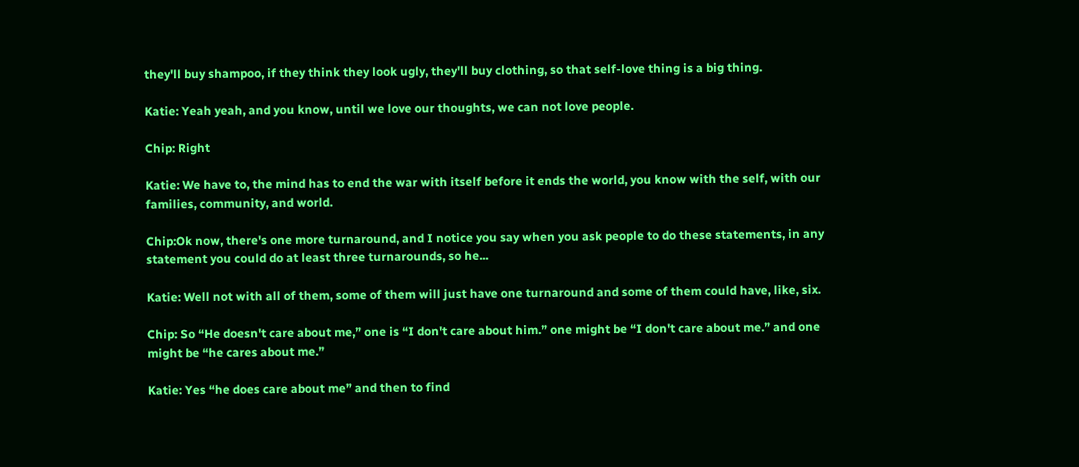they'll buy shampoo, if they think they look ugly, they'll buy clothing, so that self-love thing is a big thing.

Katie: Yeah yeah, and you know, until we love our thoughts, we can not love people.

Chip: Right

Katie: We have to, the mind has to end the war with itself before it ends the world, you know with the self, with our families, community, and world.

Chip:Ok now, there's one more turnaround, and I notice you say when you ask people to do these statements, in any statement you could do at least three turnarounds, so he...

Katie: Well not with all of them, some of them will just have one turnaround and some of them could have, like, six.

Chip: So “He doesn't care about me,” one is “I don't care about him.” one might be “I don't care about me.” and one might be “he cares about me.”

Katie: Yes “he does care about me” and then to find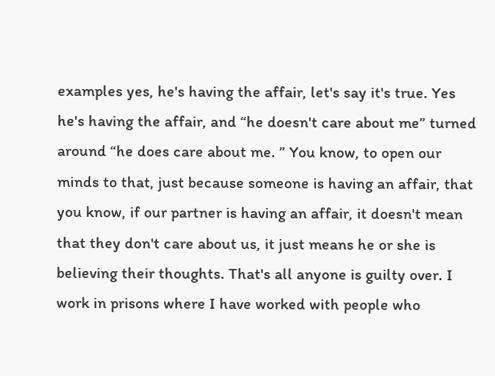examples yes, he's having the affair, let's say it's true. Yes he's having the affair, and “he doesn't care about me” turned around “he does care about me. ” You know, to open our minds to that, just because someone is having an affair, that you know, if our partner is having an affair, it doesn't mean that they don't care about us, it just means he or she is believing their thoughts. That's all anyone is guilty over. I work in prisons where I have worked with people who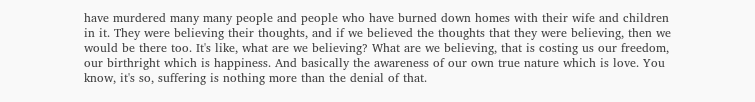have murdered many many people and people who have burned down homes with their wife and children in it. They were believing their thoughts, and if we believed the thoughts that they were believing, then we would be there too. It's like, what are we believing? What are we believing, that is costing us our freedom, our birthright which is happiness. And basically the awareness of our own true nature which is love. You know, it's so, suffering is nothing more than the denial of that.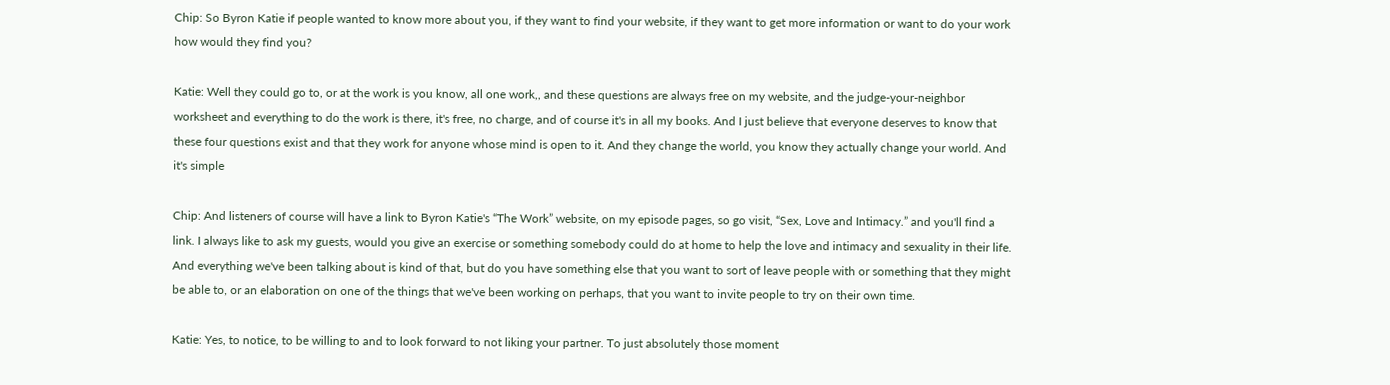Chip: So Byron Katie if people wanted to know more about you, if they want to find your website, if they want to get more information or want to do your work how would they find you?

Katie: Well they could go to, or at the work is you know, all one work,, and these questions are always free on my website, and the judge-your-neighbor worksheet and everything to do the work is there, it's free, no charge, and of course it's in all my books. And I just believe that everyone deserves to know that these four questions exist and that they work for anyone whose mind is open to it. And they change the world, you know they actually change your world. And it's simple

Chip: And listeners of course will have a link to Byron Katie's “The Work” website, on my episode pages, so go visit, “Sex, Love and Intimacy.” and you'll find a link. I always like to ask my guests, would you give an exercise or something somebody could do at home to help the love and intimacy and sexuality in their life. And everything we've been talking about is kind of that, but do you have something else that you want to sort of leave people with or something that they might be able to, or an elaboration on one of the things that we've been working on perhaps, that you want to invite people to try on their own time.

Katie: Yes, to notice, to be willing to and to look forward to not liking your partner. To just absolutely those moment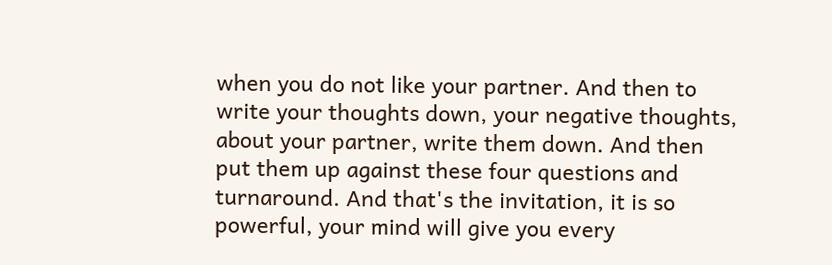when you do not like your partner. And then to write your thoughts down, your negative thoughts, about your partner, write them down. And then put them up against these four questions and turnaround. And that's the invitation, it is so powerful, your mind will give you every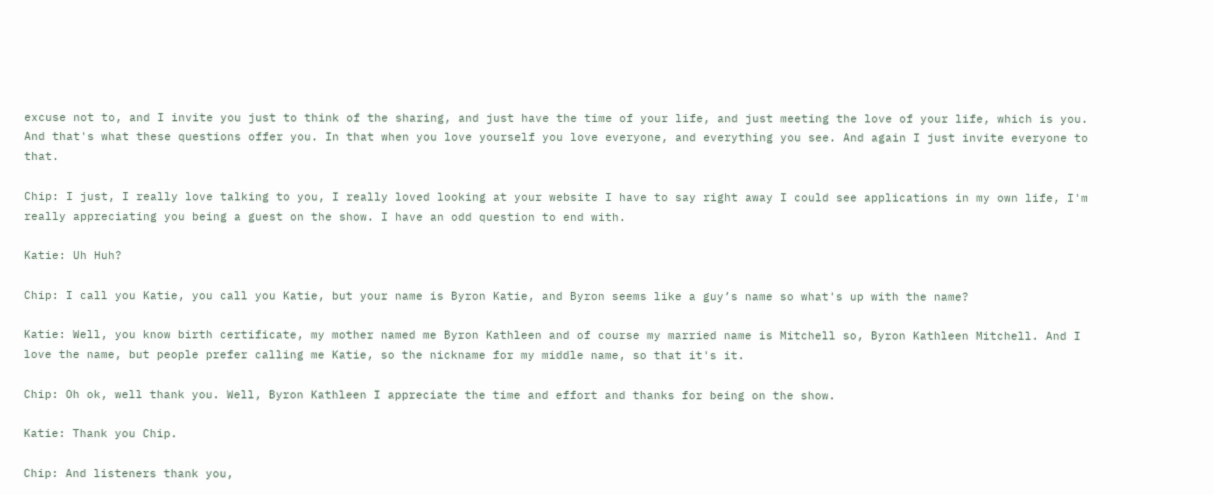excuse not to, and I invite you just to think of the sharing, and just have the time of your life, and just meeting the love of your life, which is you. And that's what these questions offer you. In that when you love yourself you love everyone, and everything you see. And again I just invite everyone to that.

Chip: I just, I really love talking to you, I really loved looking at your website I have to say right away I could see applications in my own life, I'm really appreciating you being a guest on the show. I have an odd question to end with.

Katie: Uh Huh?

Chip: I call you Katie, you call you Katie, but your name is Byron Katie, and Byron seems like a guy’s name so what's up with the name?

Katie: Well, you know birth certificate, my mother named me Byron Kathleen and of course my married name is Mitchell so, Byron Kathleen Mitchell. And I love the name, but people prefer calling me Katie, so the nickname for my middle name, so that it's it.

Chip: Oh ok, well thank you. Well, Byron Kathleen I appreciate the time and effort and thanks for being on the show.

Katie: Thank you Chip.

Chip: And listeners thank you,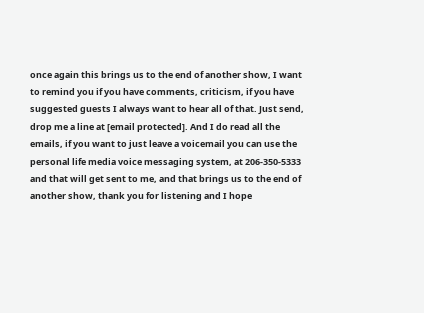once again this brings us to the end of another show, I want to remind you if you have comments, criticism, if you have suggested guests I always want to hear all of that. Just send, drop me a line at [email protected]. And I do read all the emails, if you want to just leave a voicemail you can use the personal life media voice messaging system, at 206-350-5333 and that will get sent to me, and that brings us to the end of another show, thank you for listening and I hope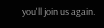you'll join us again.